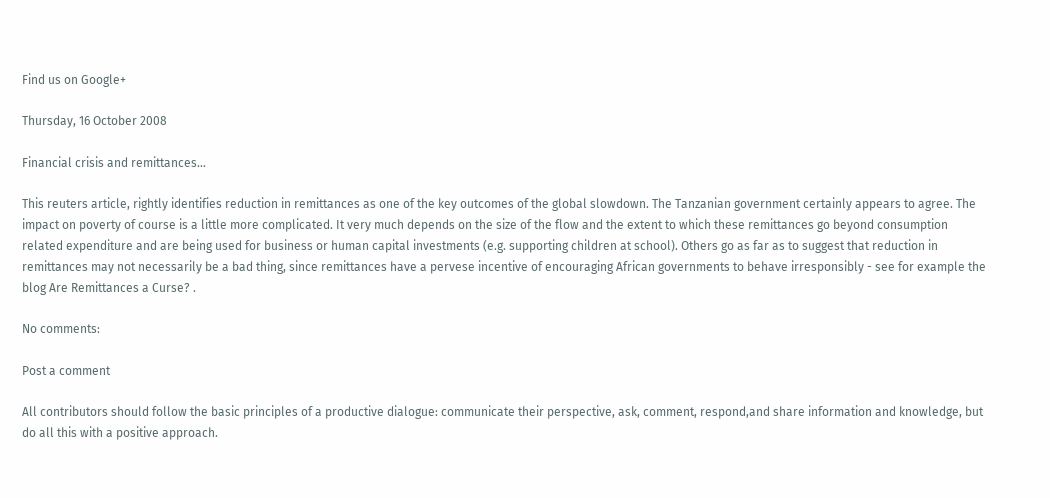Find us on Google+

Thursday, 16 October 2008

Financial crisis and remittances...

This reuters article, rightly identifies reduction in remittances as one of the key outcomes of the global slowdown. The Tanzanian government certainly appears to agree. The impact on poverty of course is a little more complicated. It very much depends on the size of the flow and the extent to which these remittances go beyond consumption related expenditure and are being used for business or human capital investments (e.g. supporting children at school). Others go as far as to suggest that reduction in remittances may not necessarily be a bad thing, since remittances have a pervese incentive of encouraging African governments to behave irresponsibly - see for example the blog Are Remittances a Curse? .

No comments:

Post a comment

All contributors should follow the basic principles of a productive dialogue: communicate their perspective, ask, comment, respond,and share information and knowledge, but do all this with a positive approach.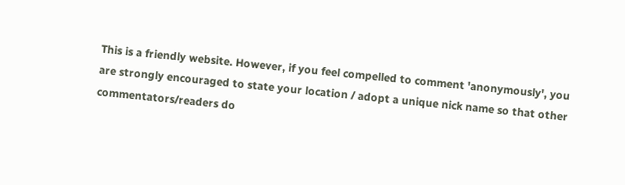This is a friendly website. However, if you feel compelled to comment 'anonymously', you are strongly encouraged to state your location / adopt a unique nick name so that other commentators/readers do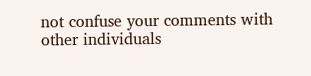not confuse your comments with other individuals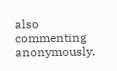also commenting anonymously.